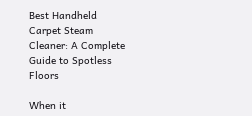Best Handheld Carpet Steam Cleaner: A Complete Guide to Spotless Floors

When it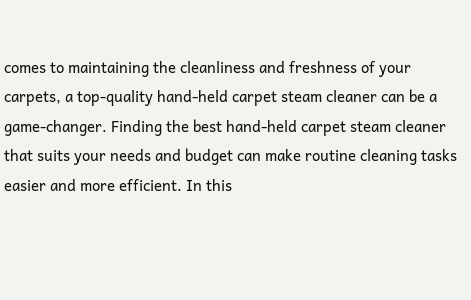comes to maintaining the cleanliness and freshness of your carpets, a top-quality hand-held carpet steam cleaner can be a game-changer. Finding the best hand-held carpet steam cleaner that suits your needs and budget can make routine cleaning tasks easier and more efficient. In this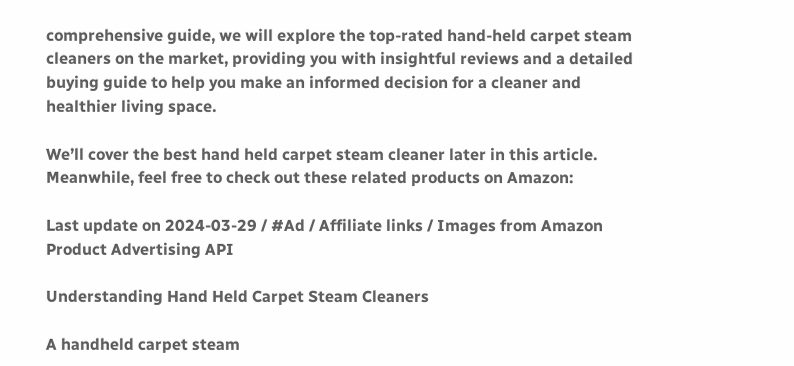comprehensive guide, we will explore the top-rated hand-held carpet steam cleaners on the market, providing you with insightful reviews and a detailed buying guide to help you make an informed decision for a cleaner and healthier living space.

We’ll cover the best hand held carpet steam cleaner later in this article. Meanwhile, feel free to check out these related products on Amazon:

Last update on 2024-03-29 / #Ad / Affiliate links / Images from Amazon Product Advertising API

Understanding Hand Held Carpet Steam Cleaners

A handheld carpet steam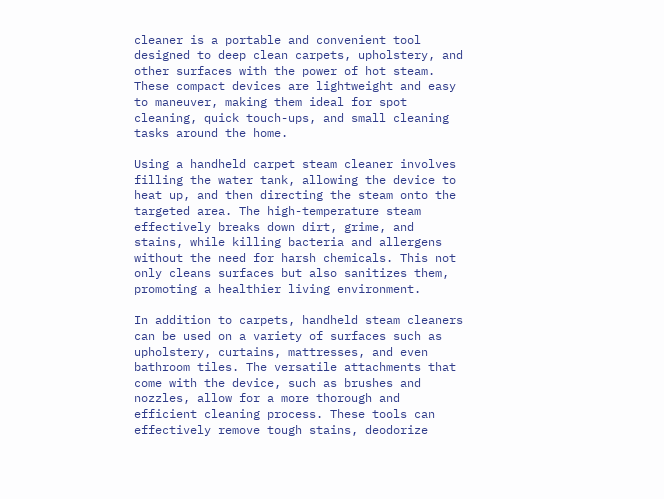cleaner is a portable and convenient tool designed to deep clean carpets, upholstery, and other surfaces with the power of hot steam. These compact devices are lightweight and easy to maneuver, making them ideal for spot cleaning, quick touch-ups, and small cleaning tasks around the home.

Using a handheld carpet steam cleaner involves filling the water tank, allowing the device to heat up, and then directing the steam onto the targeted area. The high-temperature steam effectively breaks down dirt, grime, and stains, while killing bacteria and allergens without the need for harsh chemicals. This not only cleans surfaces but also sanitizes them, promoting a healthier living environment.

In addition to carpets, handheld steam cleaners can be used on a variety of surfaces such as upholstery, curtains, mattresses, and even bathroom tiles. The versatile attachments that come with the device, such as brushes and nozzles, allow for a more thorough and efficient cleaning process. These tools can effectively remove tough stains, deodorize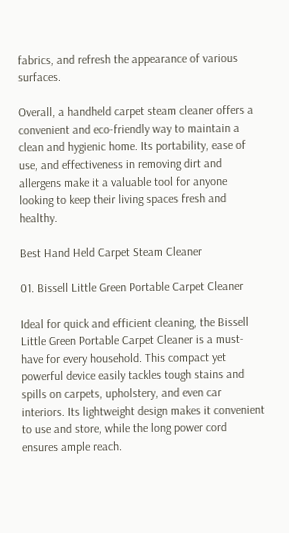fabrics, and refresh the appearance of various surfaces.

Overall, a handheld carpet steam cleaner offers a convenient and eco-friendly way to maintain a clean and hygienic home. Its portability, ease of use, and effectiveness in removing dirt and allergens make it a valuable tool for anyone looking to keep their living spaces fresh and healthy.

Best Hand Held Carpet Steam Cleaner

01. Bissell Little Green Portable Carpet Cleaner

Ideal for quick and efficient cleaning, the Bissell Little Green Portable Carpet Cleaner is a must-have for every household. This compact yet powerful device easily tackles tough stains and spills on carpets, upholstery, and even car interiors. Its lightweight design makes it convenient to use and store, while the long power cord ensures ample reach.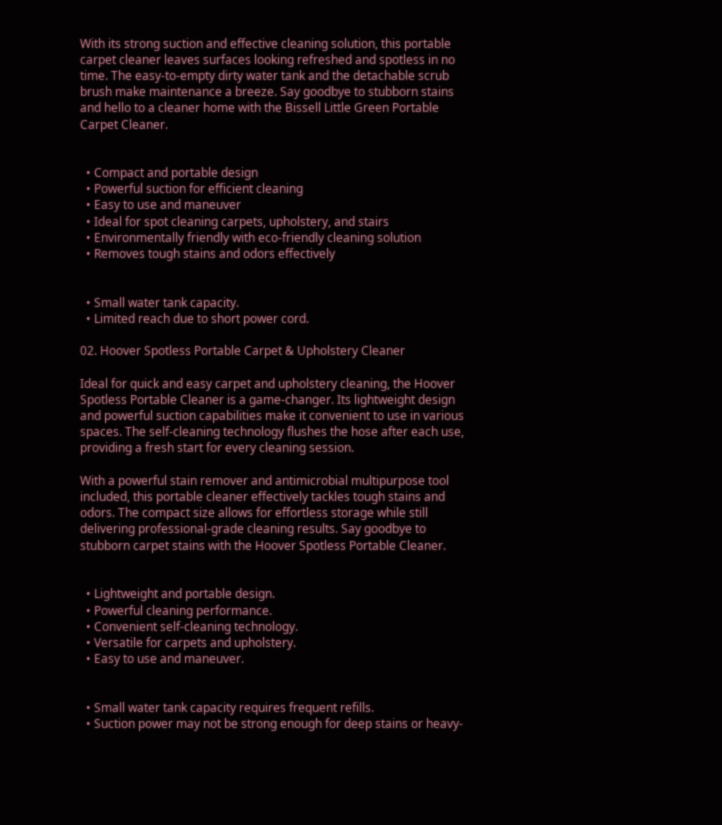With its strong suction and effective cleaning solution, this portable carpet cleaner leaves surfaces looking refreshed and spotless in no time. The easy-to-empty dirty water tank and the detachable scrub brush make maintenance a breeze. Say goodbye to stubborn stains and hello to a cleaner home with the Bissell Little Green Portable Carpet Cleaner.


  • Compact and portable design
  • Powerful suction for efficient cleaning
  • Easy to use and maneuver
  • Ideal for spot cleaning carpets, upholstery, and stairs
  • Environmentally friendly with eco-friendly cleaning solution
  • Removes tough stains and odors effectively


  • Small water tank capacity.
  • Limited reach due to short power cord.

02. Hoover Spotless Portable Carpet & Upholstery Cleaner

Ideal for quick and easy carpet and upholstery cleaning, the Hoover Spotless Portable Cleaner is a game-changer. Its lightweight design and powerful suction capabilities make it convenient to use in various spaces. The self-cleaning technology flushes the hose after each use, providing a fresh start for every cleaning session.

With a powerful stain remover and antimicrobial multipurpose tool included, this portable cleaner effectively tackles tough stains and odors. The compact size allows for effortless storage while still delivering professional-grade cleaning results. Say goodbye to stubborn carpet stains with the Hoover Spotless Portable Cleaner.


  • Lightweight and portable design.
  • Powerful cleaning performance.
  • Convenient self-cleaning technology.
  • Versatile for carpets and upholstery.
  • Easy to use and maneuver.


  • Small water tank capacity requires frequent refills.
  • Suction power may not be strong enough for deep stains or heavy-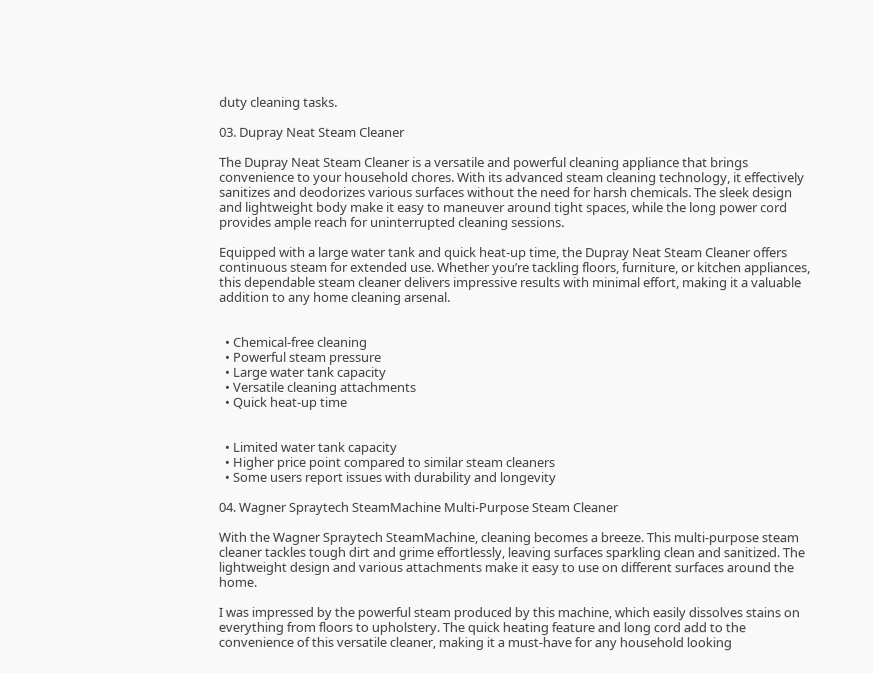duty cleaning tasks.

03. Dupray Neat Steam Cleaner

The Dupray Neat Steam Cleaner is a versatile and powerful cleaning appliance that brings convenience to your household chores. With its advanced steam cleaning technology, it effectively sanitizes and deodorizes various surfaces without the need for harsh chemicals. The sleek design and lightweight body make it easy to maneuver around tight spaces, while the long power cord provides ample reach for uninterrupted cleaning sessions.

Equipped with a large water tank and quick heat-up time, the Dupray Neat Steam Cleaner offers continuous steam for extended use. Whether you’re tackling floors, furniture, or kitchen appliances, this dependable steam cleaner delivers impressive results with minimal effort, making it a valuable addition to any home cleaning arsenal.


  • Chemical-free cleaning
  • Powerful steam pressure
  • Large water tank capacity
  • Versatile cleaning attachments
  • Quick heat-up time


  • Limited water tank capacity
  • Higher price point compared to similar steam cleaners
  • Some users report issues with durability and longevity

04. Wagner Spraytech SteamMachine Multi-Purpose Steam Cleaner

With the Wagner Spraytech SteamMachine, cleaning becomes a breeze. This multi-purpose steam cleaner tackles tough dirt and grime effortlessly, leaving surfaces sparkling clean and sanitized. The lightweight design and various attachments make it easy to use on different surfaces around the home.

I was impressed by the powerful steam produced by this machine, which easily dissolves stains on everything from floors to upholstery. The quick heating feature and long cord add to the convenience of this versatile cleaner, making it a must-have for any household looking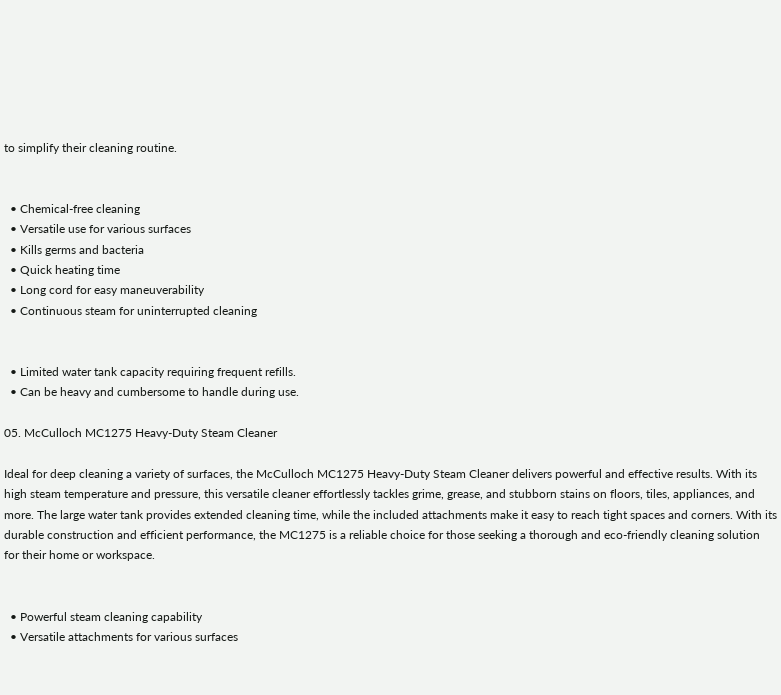to simplify their cleaning routine.


  • Chemical-free cleaning
  • Versatile use for various surfaces
  • Kills germs and bacteria
  • Quick heating time
  • Long cord for easy maneuverability
  • Continuous steam for uninterrupted cleaning


  • Limited water tank capacity requiring frequent refills.
  • Can be heavy and cumbersome to handle during use.

05. McCulloch MC1275 Heavy-Duty Steam Cleaner

Ideal for deep cleaning a variety of surfaces, the McCulloch MC1275 Heavy-Duty Steam Cleaner delivers powerful and effective results. With its high steam temperature and pressure, this versatile cleaner effortlessly tackles grime, grease, and stubborn stains on floors, tiles, appliances, and more. The large water tank provides extended cleaning time, while the included attachments make it easy to reach tight spaces and corners. With its durable construction and efficient performance, the MC1275 is a reliable choice for those seeking a thorough and eco-friendly cleaning solution for their home or workspace.


  • Powerful steam cleaning capability
  • Versatile attachments for various surfaces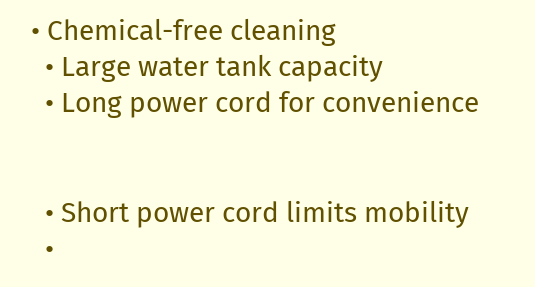• Chemical-free cleaning
  • Large water tank capacity
  • Long power cord for convenience


  • Short power cord limits mobility
  •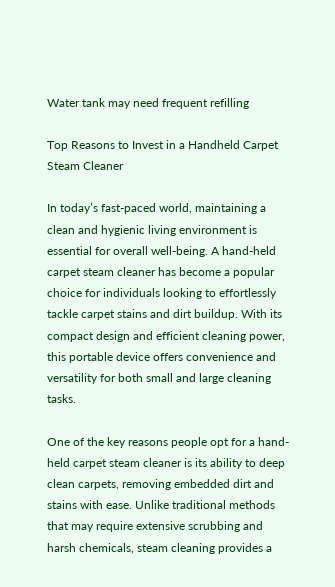Water tank may need frequent refilling

Top Reasons to Invest in a Handheld Carpet Steam Cleaner

In today’s fast-paced world, maintaining a clean and hygienic living environment is essential for overall well-being. A hand-held carpet steam cleaner has become a popular choice for individuals looking to effortlessly tackle carpet stains and dirt buildup. With its compact design and efficient cleaning power, this portable device offers convenience and versatility for both small and large cleaning tasks.

One of the key reasons people opt for a hand-held carpet steam cleaner is its ability to deep clean carpets, removing embedded dirt and stains with ease. Unlike traditional methods that may require extensive scrubbing and harsh chemicals, steam cleaning provides a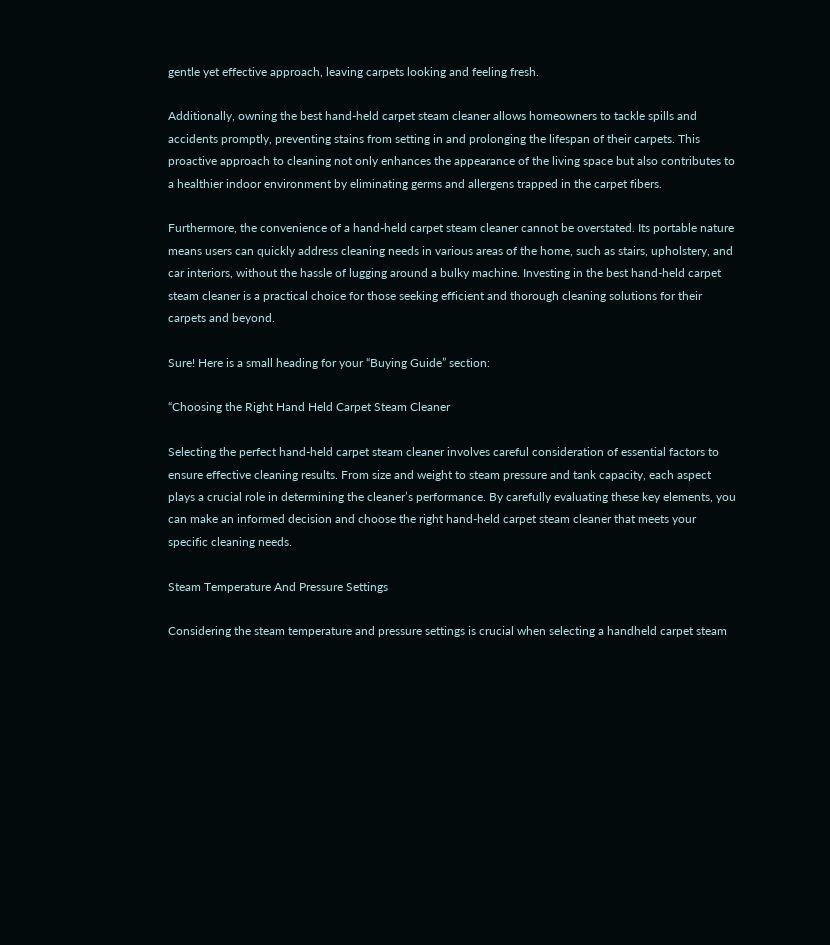gentle yet effective approach, leaving carpets looking and feeling fresh.

Additionally, owning the best hand-held carpet steam cleaner allows homeowners to tackle spills and accidents promptly, preventing stains from setting in and prolonging the lifespan of their carpets. This proactive approach to cleaning not only enhances the appearance of the living space but also contributes to a healthier indoor environment by eliminating germs and allergens trapped in the carpet fibers.

Furthermore, the convenience of a hand-held carpet steam cleaner cannot be overstated. Its portable nature means users can quickly address cleaning needs in various areas of the home, such as stairs, upholstery, and car interiors, without the hassle of lugging around a bulky machine. Investing in the best hand-held carpet steam cleaner is a practical choice for those seeking efficient and thorough cleaning solutions for their carpets and beyond.

Sure! Here is a small heading for your “Buying Guide” section:

“Choosing the Right Hand Held Carpet Steam Cleaner

Selecting the perfect hand-held carpet steam cleaner involves careful consideration of essential factors to ensure effective cleaning results. From size and weight to steam pressure and tank capacity, each aspect plays a crucial role in determining the cleaner’s performance. By carefully evaluating these key elements, you can make an informed decision and choose the right hand-held carpet steam cleaner that meets your specific cleaning needs.

Steam Temperature And Pressure Settings

Considering the steam temperature and pressure settings is crucial when selecting a handheld carpet steam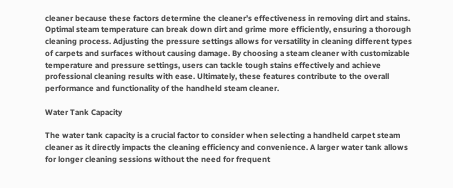cleaner because these factors determine the cleaner’s effectiveness in removing dirt and stains. Optimal steam temperature can break down dirt and grime more efficiently, ensuring a thorough cleaning process. Adjusting the pressure settings allows for versatility in cleaning different types of carpets and surfaces without causing damage. By choosing a steam cleaner with customizable temperature and pressure settings, users can tackle tough stains effectively and achieve professional cleaning results with ease. Ultimately, these features contribute to the overall performance and functionality of the handheld steam cleaner.

Water Tank Capacity

The water tank capacity is a crucial factor to consider when selecting a handheld carpet steam cleaner as it directly impacts the cleaning efficiency and convenience. A larger water tank allows for longer cleaning sessions without the need for frequent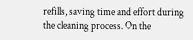refills, saving time and effort during the cleaning process. On the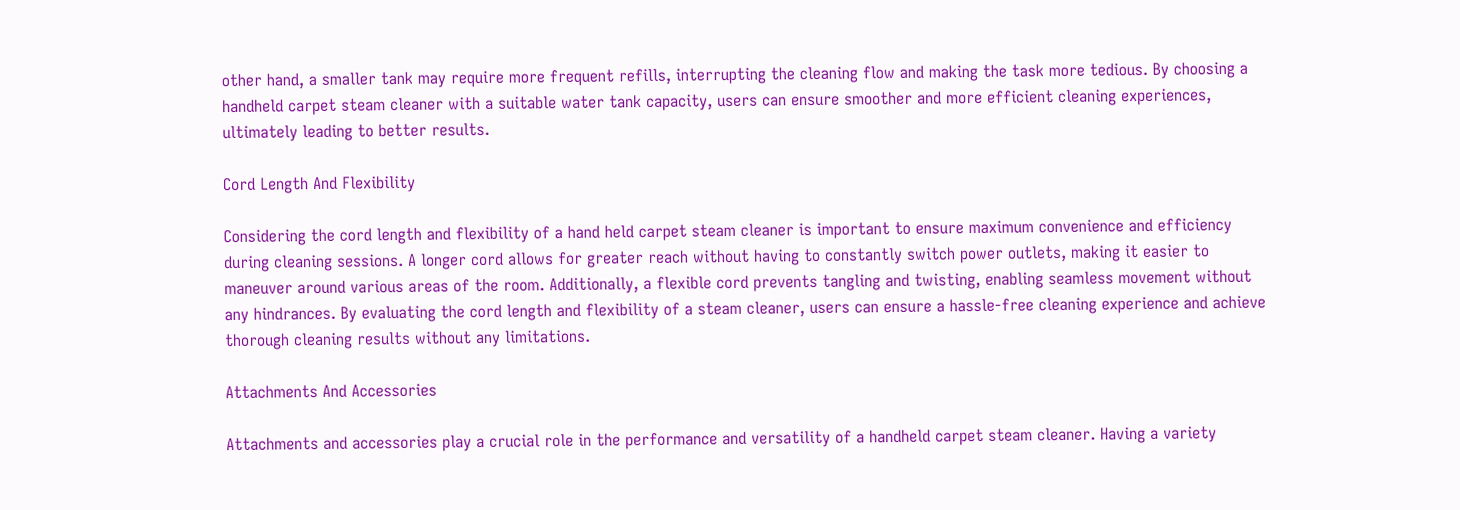other hand, a smaller tank may require more frequent refills, interrupting the cleaning flow and making the task more tedious. By choosing a handheld carpet steam cleaner with a suitable water tank capacity, users can ensure smoother and more efficient cleaning experiences, ultimately leading to better results.

Cord Length And Flexibility

Considering the cord length and flexibility of a hand held carpet steam cleaner is important to ensure maximum convenience and efficiency during cleaning sessions. A longer cord allows for greater reach without having to constantly switch power outlets, making it easier to maneuver around various areas of the room. Additionally, a flexible cord prevents tangling and twisting, enabling seamless movement without any hindrances. By evaluating the cord length and flexibility of a steam cleaner, users can ensure a hassle-free cleaning experience and achieve thorough cleaning results without any limitations.

Attachments And Accessories

Attachments and accessories play a crucial role in the performance and versatility of a handheld carpet steam cleaner. Having a variety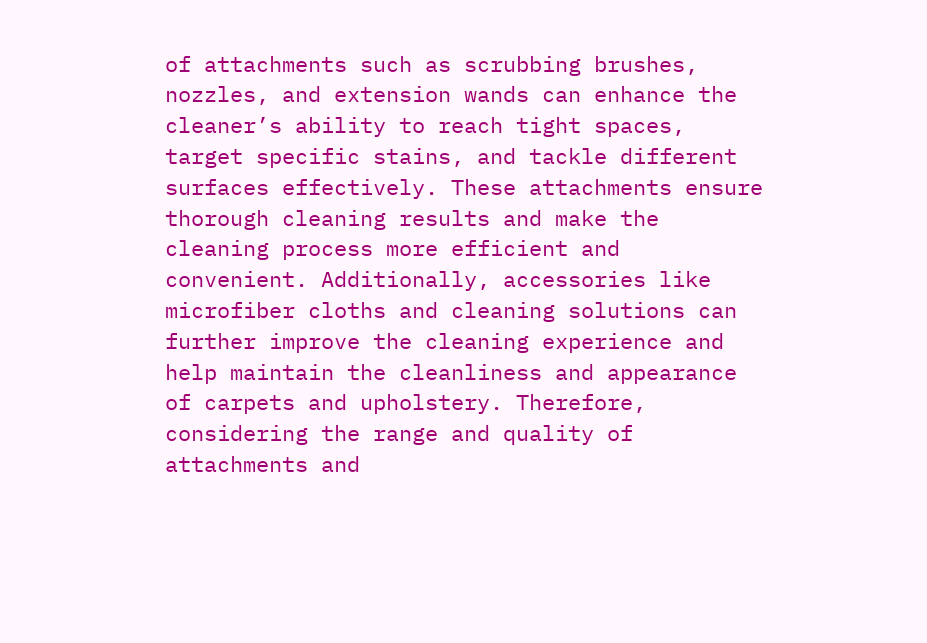of attachments such as scrubbing brushes, nozzles, and extension wands can enhance the cleaner’s ability to reach tight spaces, target specific stains, and tackle different surfaces effectively. These attachments ensure thorough cleaning results and make the cleaning process more efficient and convenient. Additionally, accessories like microfiber cloths and cleaning solutions can further improve the cleaning experience and help maintain the cleanliness and appearance of carpets and upholstery. Therefore, considering the range and quality of attachments and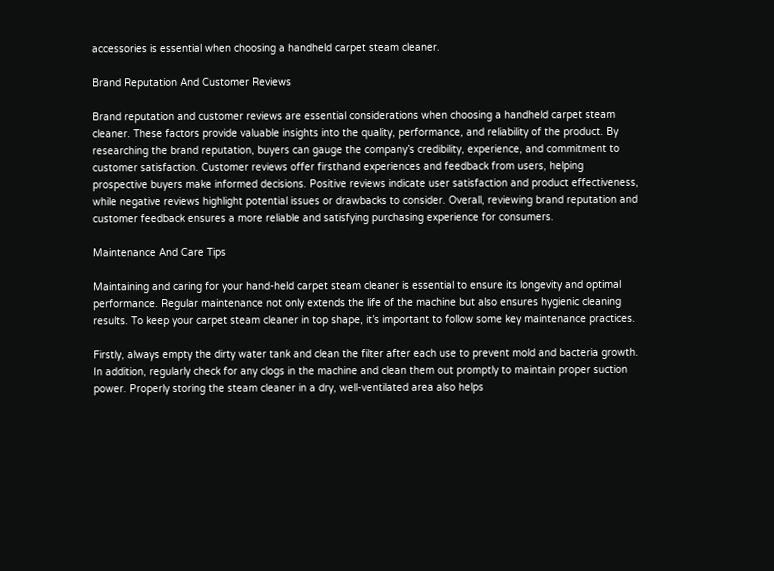accessories is essential when choosing a handheld carpet steam cleaner.

Brand Reputation And Customer Reviews

Brand reputation and customer reviews are essential considerations when choosing a handheld carpet steam cleaner. These factors provide valuable insights into the quality, performance, and reliability of the product. By researching the brand reputation, buyers can gauge the company’s credibility, experience, and commitment to customer satisfaction. Customer reviews offer firsthand experiences and feedback from users, helping prospective buyers make informed decisions. Positive reviews indicate user satisfaction and product effectiveness, while negative reviews highlight potential issues or drawbacks to consider. Overall, reviewing brand reputation and customer feedback ensures a more reliable and satisfying purchasing experience for consumers.

Maintenance And Care Tips

Maintaining and caring for your hand-held carpet steam cleaner is essential to ensure its longevity and optimal performance. Regular maintenance not only extends the life of the machine but also ensures hygienic cleaning results. To keep your carpet steam cleaner in top shape, it’s important to follow some key maintenance practices.

Firstly, always empty the dirty water tank and clean the filter after each use to prevent mold and bacteria growth. In addition, regularly check for any clogs in the machine and clean them out promptly to maintain proper suction power. Properly storing the steam cleaner in a dry, well-ventilated area also helps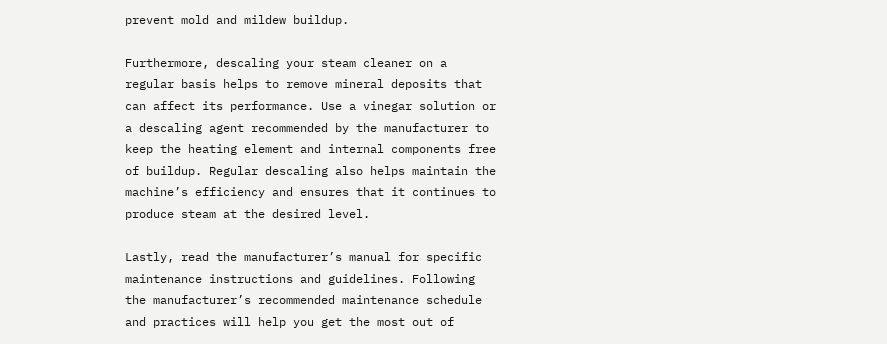prevent mold and mildew buildup.

Furthermore, descaling your steam cleaner on a regular basis helps to remove mineral deposits that can affect its performance. Use a vinegar solution or a descaling agent recommended by the manufacturer to keep the heating element and internal components free of buildup. Regular descaling also helps maintain the machine’s efficiency and ensures that it continues to produce steam at the desired level.

Lastly, read the manufacturer’s manual for specific maintenance instructions and guidelines. Following the manufacturer’s recommended maintenance schedule and practices will help you get the most out of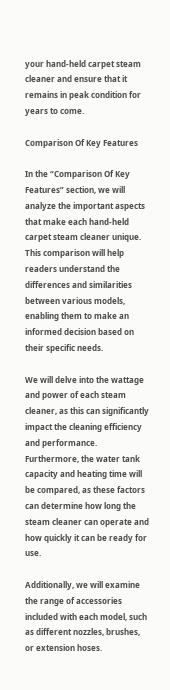your hand-held carpet steam cleaner and ensure that it remains in peak condition for years to come.

Comparison Of Key Features

In the “Comparison Of Key Features” section, we will analyze the important aspects that make each hand-held carpet steam cleaner unique. This comparison will help readers understand the differences and similarities between various models, enabling them to make an informed decision based on their specific needs.

We will delve into the wattage and power of each steam cleaner, as this can significantly impact the cleaning efficiency and performance. Furthermore, the water tank capacity and heating time will be compared, as these factors can determine how long the steam cleaner can operate and how quickly it can be ready for use.

Additionally, we will examine the range of accessories included with each model, such as different nozzles, brushes, or extension hoses.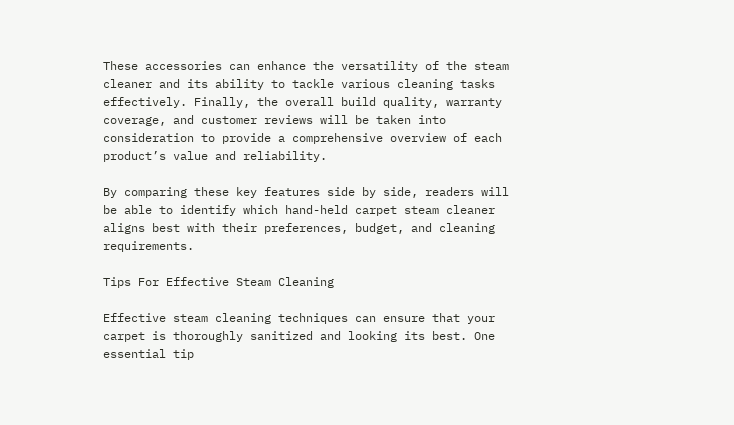These accessories can enhance the versatility of the steam cleaner and its ability to tackle various cleaning tasks effectively. Finally, the overall build quality, warranty coverage, and customer reviews will be taken into consideration to provide a comprehensive overview of each product’s value and reliability.

By comparing these key features side by side, readers will be able to identify which hand-held carpet steam cleaner aligns best with their preferences, budget, and cleaning requirements.

Tips For Effective Steam Cleaning

Effective steam cleaning techniques can ensure that your carpet is thoroughly sanitized and looking its best. One essential tip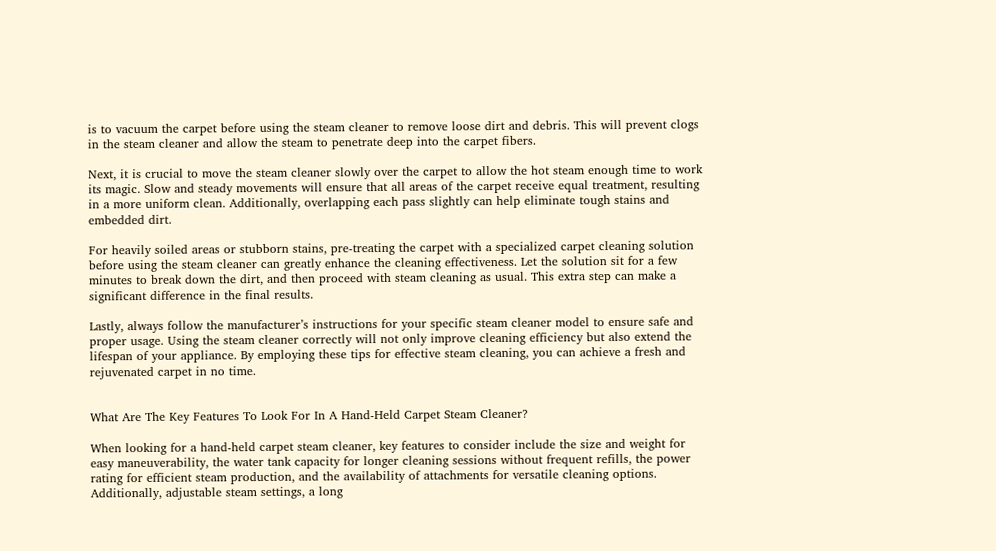is to vacuum the carpet before using the steam cleaner to remove loose dirt and debris. This will prevent clogs in the steam cleaner and allow the steam to penetrate deep into the carpet fibers.

Next, it is crucial to move the steam cleaner slowly over the carpet to allow the hot steam enough time to work its magic. Slow and steady movements will ensure that all areas of the carpet receive equal treatment, resulting in a more uniform clean. Additionally, overlapping each pass slightly can help eliminate tough stains and embedded dirt.

For heavily soiled areas or stubborn stains, pre-treating the carpet with a specialized carpet cleaning solution before using the steam cleaner can greatly enhance the cleaning effectiveness. Let the solution sit for a few minutes to break down the dirt, and then proceed with steam cleaning as usual. This extra step can make a significant difference in the final results.

Lastly, always follow the manufacturer’s instructions for your specific steam cleaner model to ensure safe and proper usage. Using the steam cleaner correctly will not only improve cleaning efficiency but also extend the lifespan of your appliance. By employing these tips for effective steam cleaning, you can achieve a fresh and rejuvenated carpet in no time.


What Are The Key Features To Look For In A Hand-Held Carpet Steam Cleaner?

When looking for a hand-held carpet steam cleaner, key features to consider include the size and weight for easy maneuverability, the water tank capacity for longer cleaning sessions without frequent refills, the power rating for efficient steam production, and the availability of attachments for versatile cleaning options. Additionally, adjustable steam settings, a long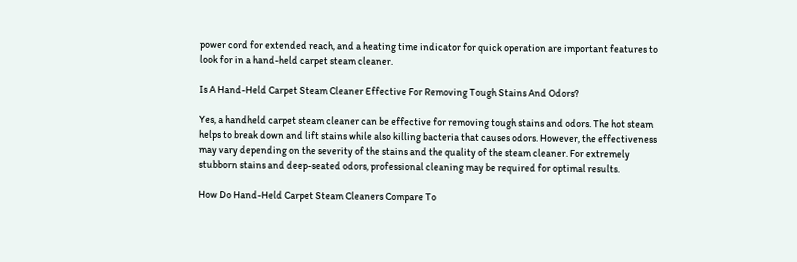power cord for extended reach, and a heating time indicator for quick operation are important features to look for in a hand-held carpet steam cleaner.

Is A Hand-Held Carpet Steam Cleaner Effective For Removing Tough Stains And Odors?

Yes, a handheld carpet steam cleaner can be effective for removing tough stains and odors. The hot steam helps to break down and lift stains while also killing bacteria that causes odors. However, the effectiveness may vary depending on the severity of the stains and the quality of the steam cleaner. For extremely stubborn stains and deep-seated odors, professional cleaning may be required for optimal results.

How Do Hand-Held Carpet Steam Cleaners Compare To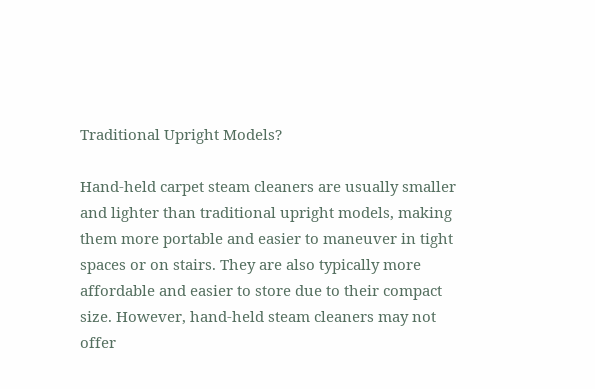Traditional Upright Models?

Hand-held carpet steam cleaners are usually smaller and lighter than traditional upright models, making them more portable and easier to maneuver in tight spaces or on stairs. They are also typically more affordable and easier to store due to their compact size. However, hand-held steam cleaners may not offer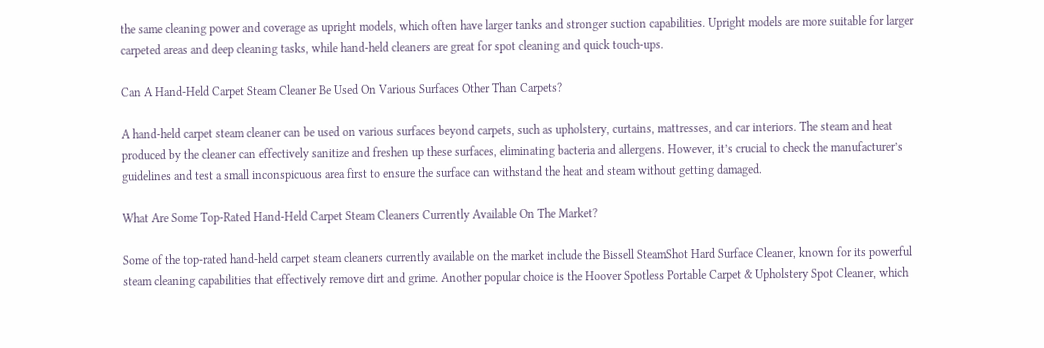the same cleaning power and coverage as upright models, which often have larger tanks and stronger suction capabilities. Upright models are more suitable for larger carpeted areas and deep cleaning tasks, while hand-held cleaners are great for spot cleaning and quick touch-ups.

Can A Hand-Held Carpet Steam Cleaner Be Used On Various Surfaces Other Than Carpets?

A hand-held carpet steam cleaner can be used on various surfaces beyond carpets, such as upholstery, curtains, mattresses, and car interiors. The steam and heat produced by the cleaner can effectively sanitize and freshen up these surfaces, eliminating bacteria and allergens. However, it’s crucial to check the manufacturer’s guidelines and test a small inconspicuous area first to ensure the surface can withstand the heat and steam without getting damaged.

What Are Some Top-Rated Hand-Held Carpet Steam Cleaners Currently Available On The Market?

Some of the top-rated hand-held carpet steam cleaners currently available on the market include the Bissell SteamShot Hard Surface Cleaner, known for its powerful steam cleaning capabilities that effectively remove dirt and grime. Another popular choice is the Hoover Spotless Portable Carpet & Upholstery Spot Cleaner, which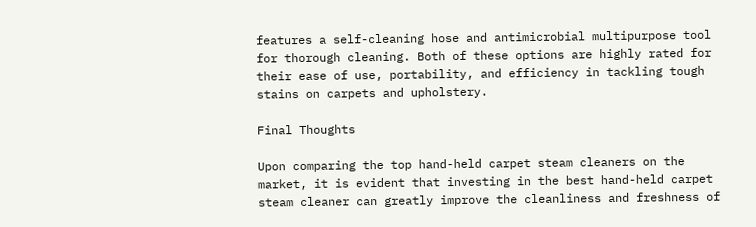features a self-cleaning hose and antimicrobial multipurpose tool for thorough cleaning. Both of these options are highly rated for their ease of use, portability, and efficiency in tackling tough stains on carpets and upholstery.

Final Thoughts

Upon comparing the top hand-held carpet steam cleaners on the market, it is evident that investing in the best hand-held carpet steam cleaner can greatly improve the cleanliness and freshness of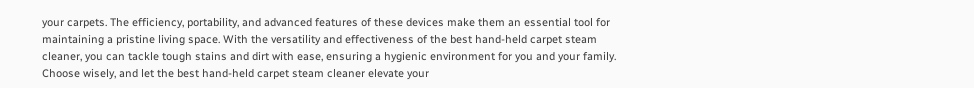your carpets. The efficiency, portability, and advanced features of these devices make them an essential tool for maintaining a pristine living space. With the versatility and effectiveness of the best hand-held carpet steam cleaner, you can tackle tough stains and dirt with ease, ensuring a hygienic environment for you and your family. Choose wisely, and let the best hand-held carpet steam cleaner elevate your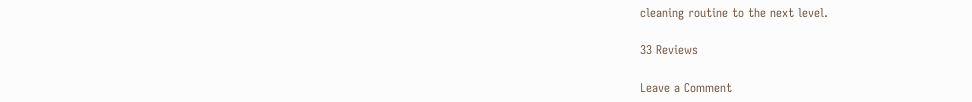cleaning routine to the next level.

33 Reviews

Leave a Comment